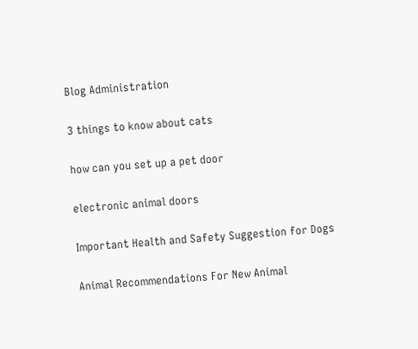Blog Administration

3 things to know about cats

how can you set up a pet door

electronic animal doors

Important Health and Safety Suggestion for Dogs

Animal Recommendations For New Animal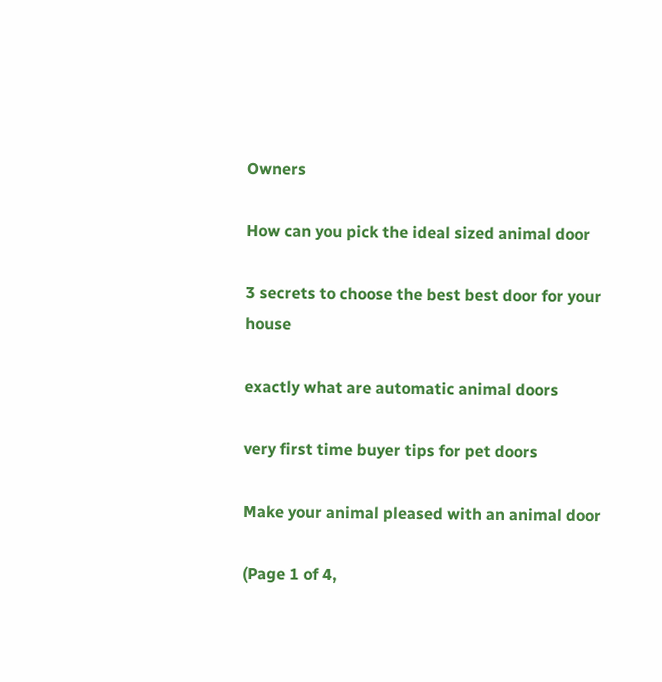Owners

How can you pick the ideal sized animal door

3 secrets to choose the best best door for your house

exactly what are automatic animal doors

very first time buyer tips for pet doors

Make your animal pleased with an animal door

(Page 1 of 4,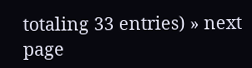totaling 33 entries) » next page